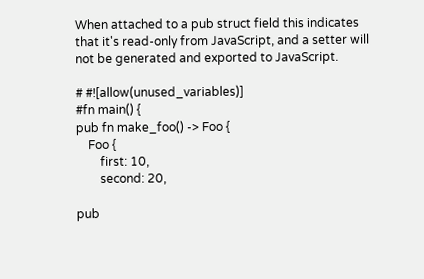When attached to a pub struct field this indicates that it's read-only from JavaScript, and a setter will not be generated and exported to JavaScript.

# #![allow(unused_variables)]
#fn main() {
pub fn make_foo() -> Foo {
    Foo {
        first: 10,
        second: 20,

pub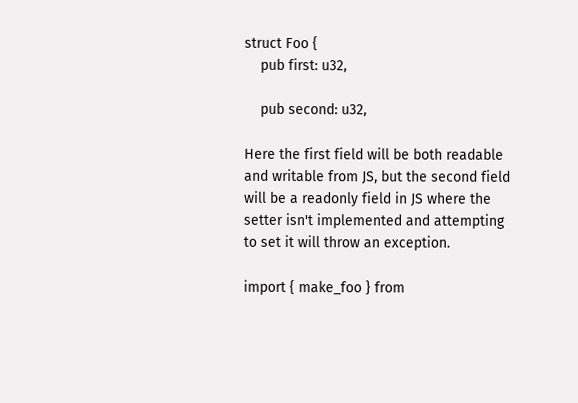struct Foo {
    pub first: u32,

    pub second: u32,

Here the first field will be both readable and writable from JS, but the second field will be a readonly field in JS where the setter isn't implemented and attempting to set it will throw an exception.

import { make_foo } from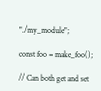"./my_module";

const foo = make_foo();

// Can both get and set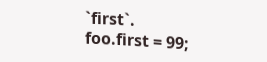`first`.
foo.first = 99;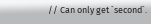// Can only get `second`.